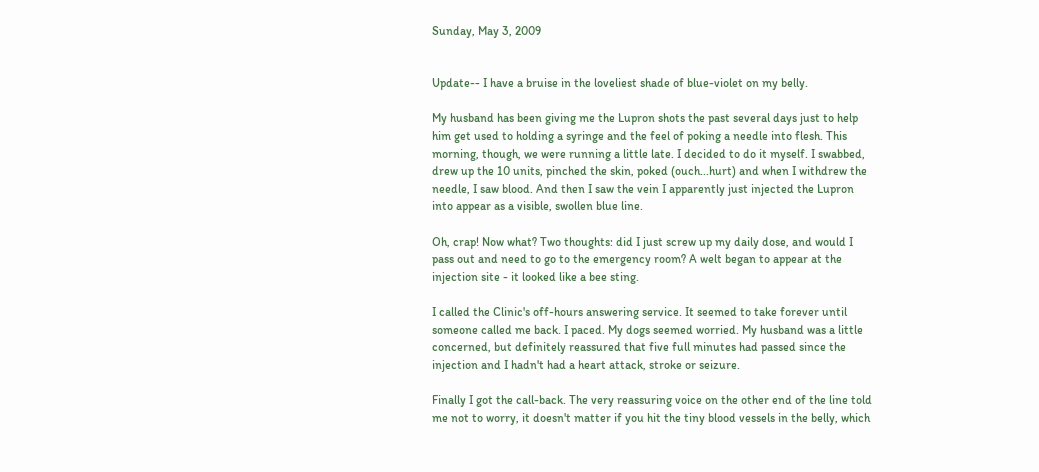Sunday, May 3, 2009


Update-- I have a bruise in the loveliest shade of blue-violet on my belly.

My husband has been giving me the Lupron shots the past several days just to help him get used to holding a syringe and the feel of poking a needle into flesh. This morning, though, we were running a little late. I decided to do it myself. I swabbed, drew up the 10 units, pinched the skin, poked (ouch...hurt) and when I withdrew the needle, I saw blood. And then I saw the vein I apparently just injected the Lupron into appear as a visible, swollen blue line.

Oh, crap! Now what? Two thoughts: did I just screw up my daily dose, and would I pass out and need to go to the emergency room? A welt began to appear at the injection site - it looked like a bee sting.

I called the Clinic's off-hours answering service. It seemed to take forever until someone called me back. I paced. My dogs seemed worried. My husband was a little concerned, but definitely reassured that five full minutes had passed since the injection and I hadn't had a heart attack, stroke or seizure.

Finally I got the call-back. The very reassuring voice on the other end of the line told me not to worry, it doesn't matter if you hit the tiny blood vessels in the belly, which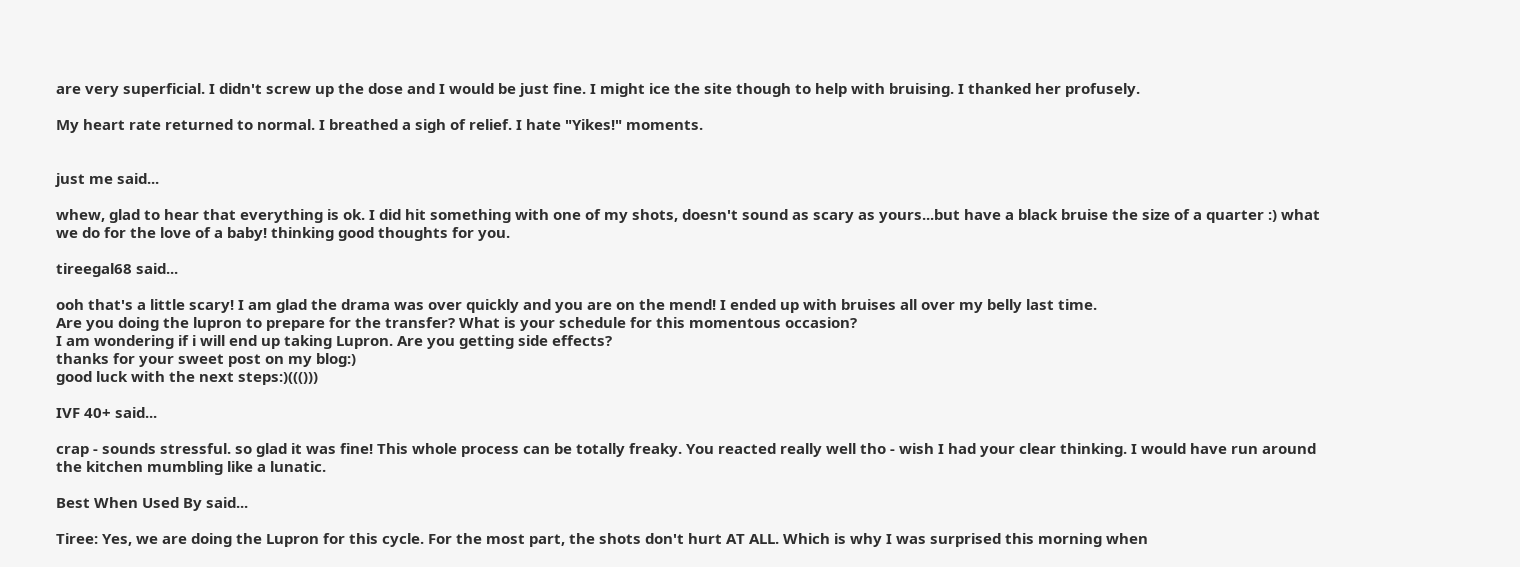are very superficial. I didn't screw up the dose and I would be just fine. I might ice the site though to help with bruising. I thanked her profusely.

My heart rate returned to normal. I breathed a sigh of relief. I hate "Yikes!" moments.


just me said...

whew, glad to hear that everything is ok. I did hit something with one of my shots, doesn't sound as scary as yours...but have a black bruise the size of a quarter :) what we do for the love of a baby! thinking good thoughts for you.

tireegal68 said...

ooh that's a little scary! I am glad the drama was over quickly and you are on the mend! I ended up with bruises all over my belly last time.
Are you doing the lupron to prepare for the transfer? What is your schedule for this momentous occasion?
I am wondering if i will end up taking Lupron. Are you getting side effects?
thanks for your sweet post on my blog:)
good luck with the next steps:)((()))

IVF 40+ said...

crap - sounds stressful. so glad it was fine! This whole process can be totally freaky. You reacted really well tho - wish I had your clear thinking. I would have run around the kitchen mumbling like a lunatic.

Best When Used By said...

Tiree: Yes, we are doing the Lupron for this cycle. For the most part, the shots don't hurt AT ALL. Which is why I was surprised this morning when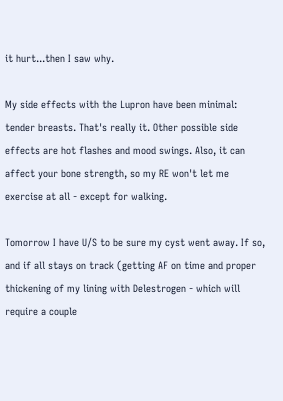it hurt...then I saw why.

My side effects with the Lupron have been minimal: tender breasts. That's really it. Other possible side effects are hot flashes and mood swings. Also, it can affect your bone strength, so my RE won't let me exercise at all - except for walking.

Tomorrow I have U/S to be sure my cyst went away. If so, and if all stays on track (getting AF on time and proper thickening of my lining with Delestrogen - which will require a couple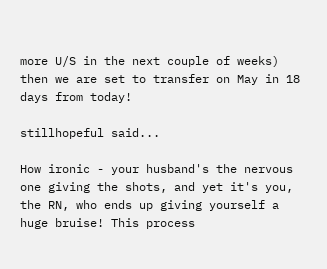more U/S in the next couple of weeks) then we are set to transfer on May in 18 days from today!

stillhopeful said...

How ironic - your husband's the nervous one giving the shots, and yet it's you, the RN, who ends up giving yourself a huge bruise! This process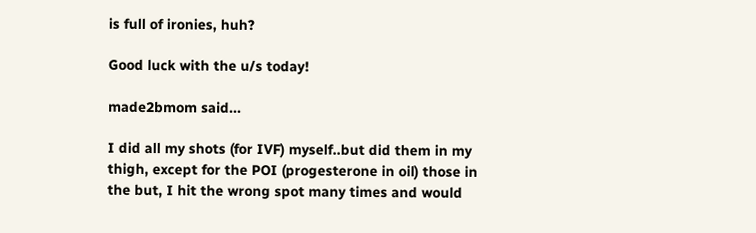is full of ironies, huh?

Good luck with the u/s today!

made2bmom said...

I did all my shots (for IVF) myself..but did them in my thigh, except for the POI (progesterone in oil) those in the but, I hit the wrong spot many times and would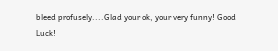bleed profusely....Glad your ok, your very funny! Good Luck!